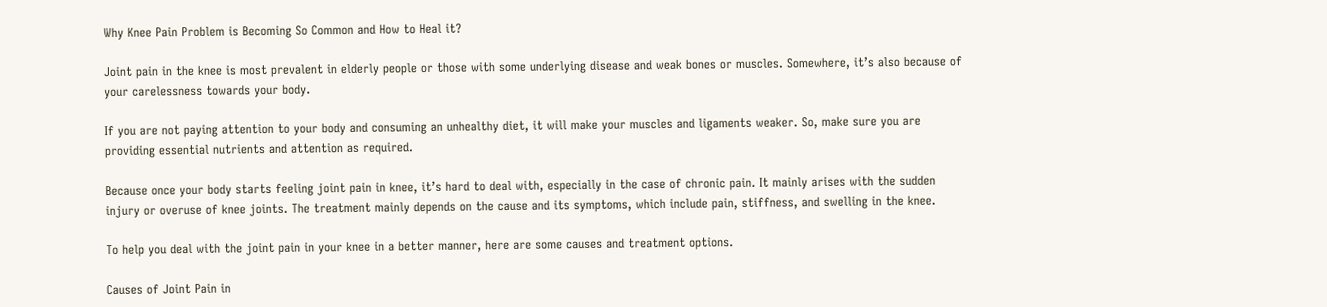Why Knee Pain Problem is Becoming So Common and How to Heal it?

Joint pain in the knee is most prevalent in elderly people or those with some underlying disease and weak bones or muscles. Somewhere, it’s also because of your carelessness towards your body.

If you are not paying attention to your body and consuming an unhealthy diet, it will make your muscles and ligaments weaker. So, make sure you are providing essential nutrients and attention as required.

Because once your body starts feeling joint pain in knee, it’s hard to deal with, especially in the case of chronic pain. It mainly arises with the sudden injury or overuse of knee joints. The treatment mainly depends on the cause and its symptoms, which include pain, stiffness, and swelling in the knee.

To help you deal with the joint pain in your knee in a better manner, here are some causes and treatment options.

Causes of Joint Pain in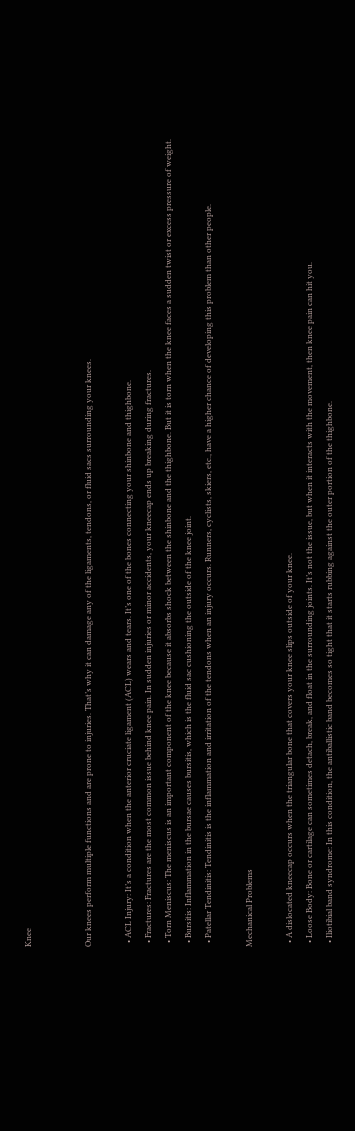Knee


Our knees perform multiple functions and are prone to injuries. That’s why it can damage any of the ligaments, tendons, or fluid sacs surrounding your knees.

  • ACL Injury: It’s a condition when the anterior cruciate ligament (ACL) wears and tears. It’s one of the bones connecting your shinbone and thighbone.
  • Fractures: Fractures are the most common issue behind knee pain. In sudden injuries or minor accidents, your kneecap ends up breaking during fractures.
  • Torn Meniscus: The meniscus is an important component of the knee because it absorbs shock between the shinbone and the thighbone. But it is torn when the knee faces a sudden twist or excess pressure of weight.
  • Bursitis: Inflammation in the bursae causes bursitis, which is the fluid sac cushioning the outside of the knee joint.
  • Patellar Tendinitis: Tendinitis is the inflammation and irritation of the tendons when an injury occurs. Runners, cyclists, skiers, etc., have a higher chance of developing this problem than other people.

Mechanical Problems

  • A dislocated kneecap occurs when the triangular bone that covers your knee slips outside of your knee.
  • Loose Body: Bone or cartilage can sometimes detach, break, and float in the surrounding joints. It’s not the issue, but when it interacts with the movement, then knee pain can hit you.
  • Iliotibial band syndrome: In this condition, the antiballistic band becomes so tight that it starts rubbing against the outer portion of the thighbone.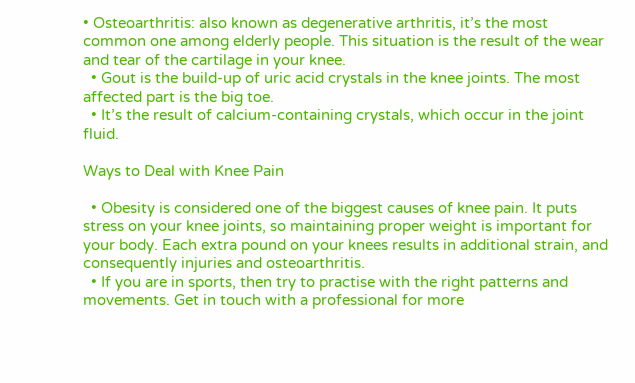• Osteoarthritis: also known as degenerative arthritis, it’s the most common one among elderly people. This situation is the result of the wear and tear of the cartilage in your knee.
  • Gout is the build-up of uric acid crystals in the knee joints. The most affected part is the big toe.
  • It’s the result of calcium-containing crystals, which occur in the joint fluid.

Ways to Deal with Knee Pain

  • Obesity is considered one of the biggest causes of knee pain. It puts stress on your knee joints, so maintaining proper weight is important for your body. Each extra pound on your knees results in additional strain, and consequently injuries and osteoarthritis.
  • If you are in sports, then try to practise with the right patterns and movements. Get in touch with a professional for more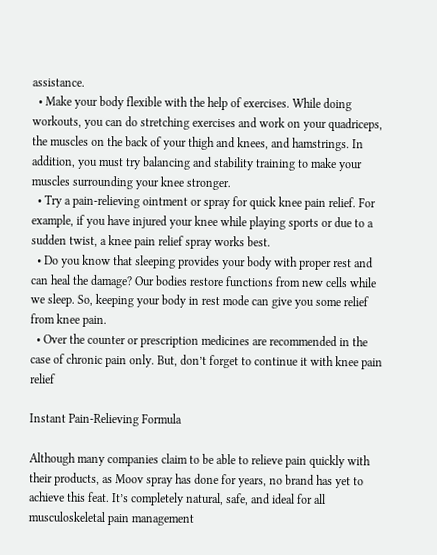assistance.
  • Make your body flexible with the help of exercises. While doing workouts, you can do stretching exercises and work on your quadriceps, the muscles on the back of your thigh and knees, and hamstrings. In addition, you must try balancing and stability training to make your muscles surrounding your knee stronger.
  • Try a pain-relieving ointment or spray for quick knee pain relief. For example, if you have injured your knee while playing sports or due to a sudden twist, a knee pain relief spray works best.
  • Do you know that sleeping provides your body with proper rest and can heal the damage? Our bodies restore functions from new cells while we sleep. So, keeping your body in rest mode can give you some relief from knee pain.
  • Over the counter or prescription medicines are recommended in the case of chronic pain only. But, don’t forget to continue it with knee pain relief

Instant Pain-Relieving Formula

Although many companies claim to be able to relieve pain quickly with their products, as Moov spray has done for years, no brand has yet to achieve this feat. It’s completely natural, safe, and ideal for all musculoskeletal pain management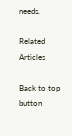needs.

Related Articles

Back to top button